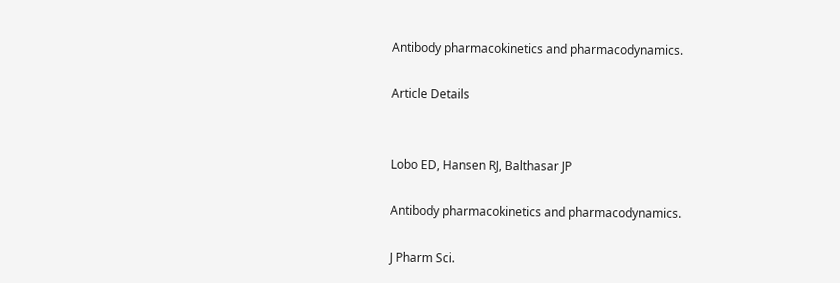Antibody pharmacokinetics and pharmacodynamics.

Article Details


Lobo ED, Hansen RJ, Balthasar JP

Antibody pharmacokinetics and pharmacodynamics.

J Pharm Sci.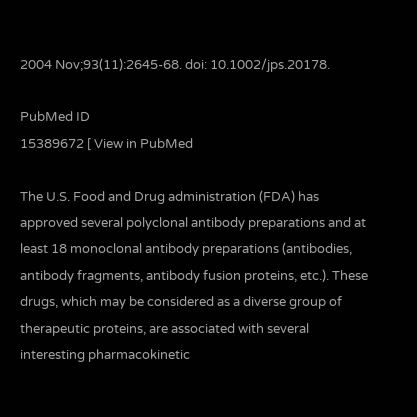2004 Nov;93(11):2645-68. doi: 10.1002/jps.20178.

PubMed ID
15389672 [ View in PubMed

The U.S. Food and Drug administration (FDA) has approved several polyclonal antibody preparations and at least 18 monoclonal antibody preparations (antibodies, antibody fragments, antibody fusion proteins, etc.). These drugs, which may be considered as a diverse group of therapeutic proteins, are associated with several interesting pharmacokinetic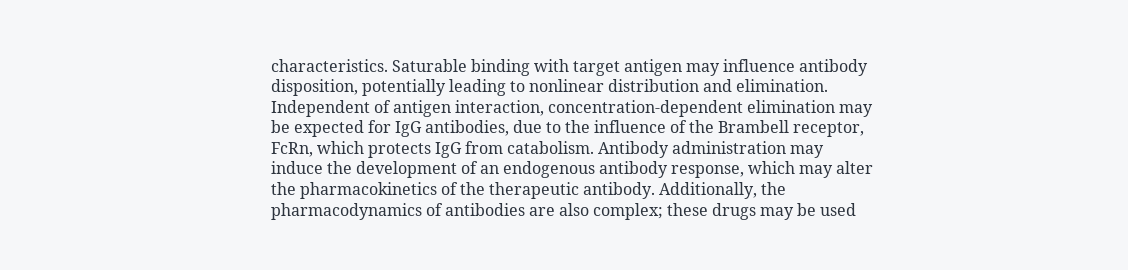characteristics. Saturable binding with target antigen may influence antibody disposition, potentially leading to nonlinear distribution and elimination. Independent of antigen interaction, concentration-dependent elimination may be expected for IgG antibodies, due to the influence of the Brambell receptor, FcRn, which protects IgG from catabolism. Antibody administration may induce the development of an endogenous antibody response, which may alter the pharmacokinetics of the therapeutic antibody. Additionally, the pharmacodynamics of antibodies are also complex; these drugs may be used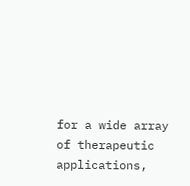for a wide array of therapeutic applications,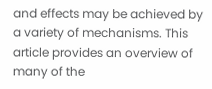and effects may be achieved by a variety of mechanisms. This article provides an overview of many of the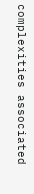complexities associated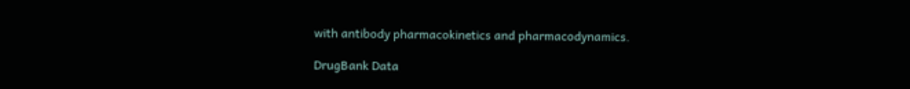with antibody pharmacokinetics and pharmacodynamics.

DrugBank Data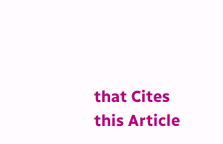that Cites this Article